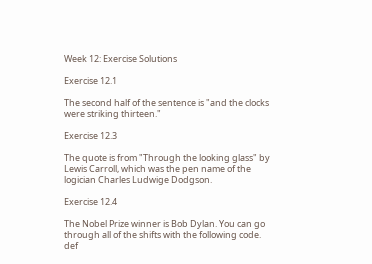Week 12: Exercise Solutions

Exercise 12.1

The second half of the sentence is "and the clocks were striking thirteen."

Exercise 12.3

The quote is from "Through the looking glass" by Lewis Carroll, which was the pen name of the logician Charles Ludwige Dodgson.

Exercise 12.4

The Nobel Prize winner is Bob Dylan. You can go through all of the shifts with the following code.
def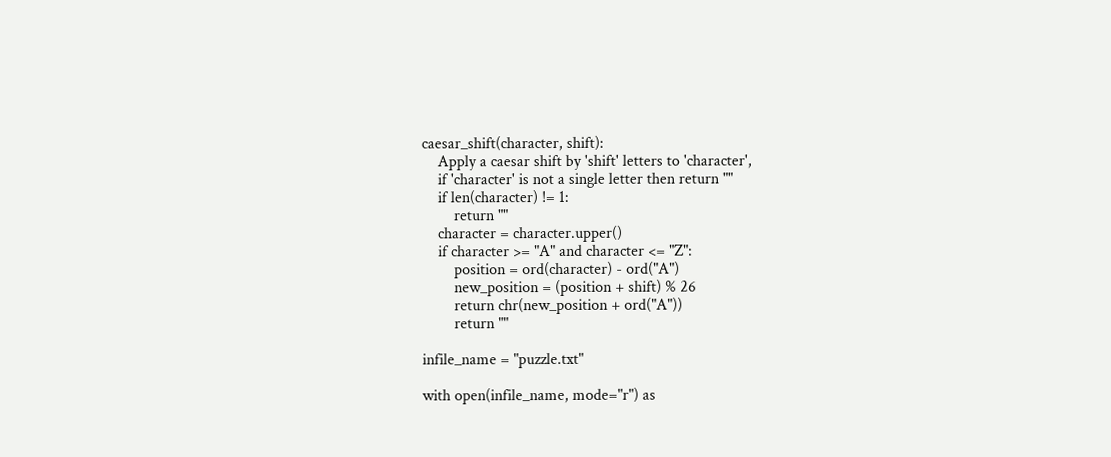caesar_shift(character, shift):
    Apply a caesar shift by 'shift' letters to 'character',
    if 'character' is not a single letter then return ""
    if len(character) != 1:
        return ""
    character = character.upper()
    if character >= "A" and character <= "Z":
        position = ord(character) - ord("A")
        new_position = (position + shift) % 26
        return chr(new_position + ord("A"))
        return ""

infile_name = "puzzle.txt"

with open(infile_name, mode="r") as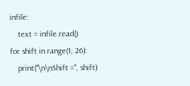infile:
    text = infile.read()
for shift in range(1, 26):
    print("\n\nShift =", shift)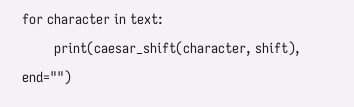for character in text:
        print(caesar_shift(character, shift), end="")